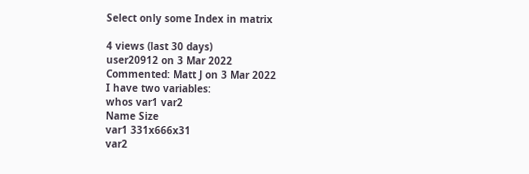Select only some Index in matrix

4 views (last 30 days)
user20912 on 3 Mar 2022
Commented: Matt J on 3 Mar 2022
I have two variables:
whos var1 var2
Name Size
var1 331x666x31
var2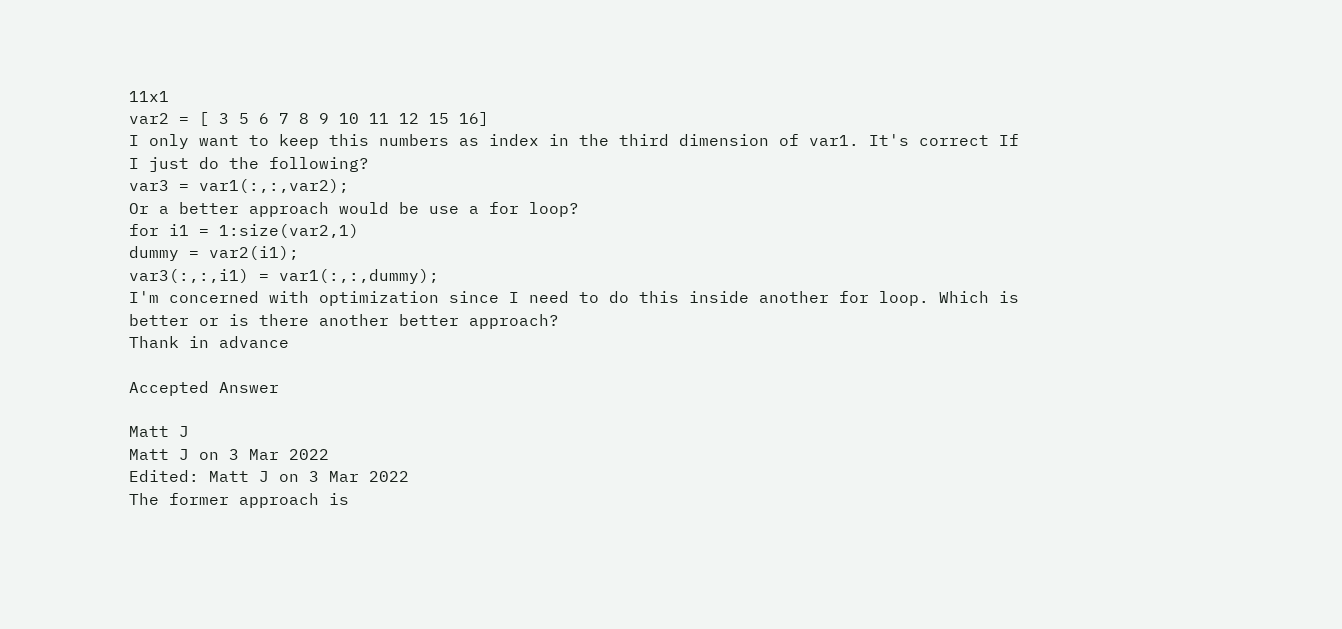11x1
var2 = [ 3 5 6 7 8 9 10 11 12 15 16]
I only want to keep this numbers as index in the third dimension of var1. It's correct If I just do the following?
var3 = var1(:,:,var2);
Or a better approach would be use a for loop?
for i1 = 1:size(var2,1)
dummy = var2(i1);
var3(:,:,i1) = var1(:,:,dummy);
I'm concerned with optimization since I need to do this inside another for loop. Which is better or is there another better approach?
Thank in advance

Accepted Answer

Matt J
Matt J on 3 Mar 2022
Edited: Matt J on 3 Mar 2022
The former approach is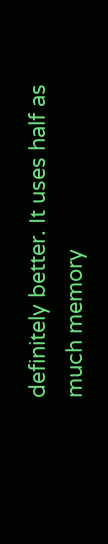definitely better. It uses half as much memory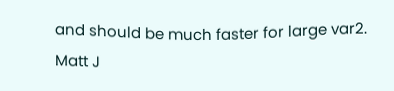and should be much faster for large var2.
Matt J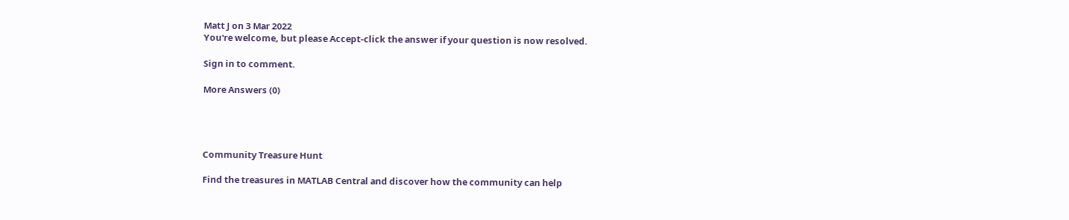Matt J on 3 Mar 2022
You're welcome, but please Accept-click the answer if your question is now resolved.

Sign in to comment.

More Answers (0)




Community Treasure Hunt

Find the treasures in MATLAB Central and discover how the community can help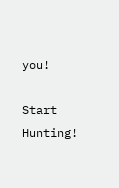you!

Start Hunting!